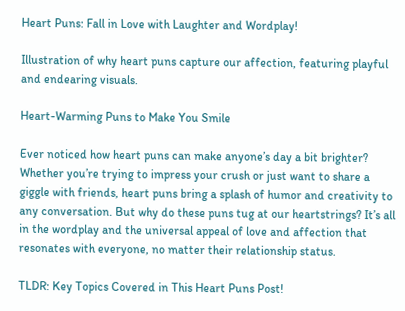Heart Puns: Fall in Love with Laughter and Wordplay!

Illustration of why heart puns capture our affection, featuring playful and endearing visuals.

Heart-Warming Puns to Make You Smile

Ever noticed how heart puns can make anyone’s day a bit brighter? Whether you’re trying to impress your crush or just want to share a giggle with friends, heart puns bring a splash of humor and creativity to any conversation. But why do these puns tug at our heartstrings? It’s all in the wordplay and the universal appeal of love and affection that resonates with everyone, no matter their relationship status.

TLDR: Key Topics Covered in This Heart Puns Post!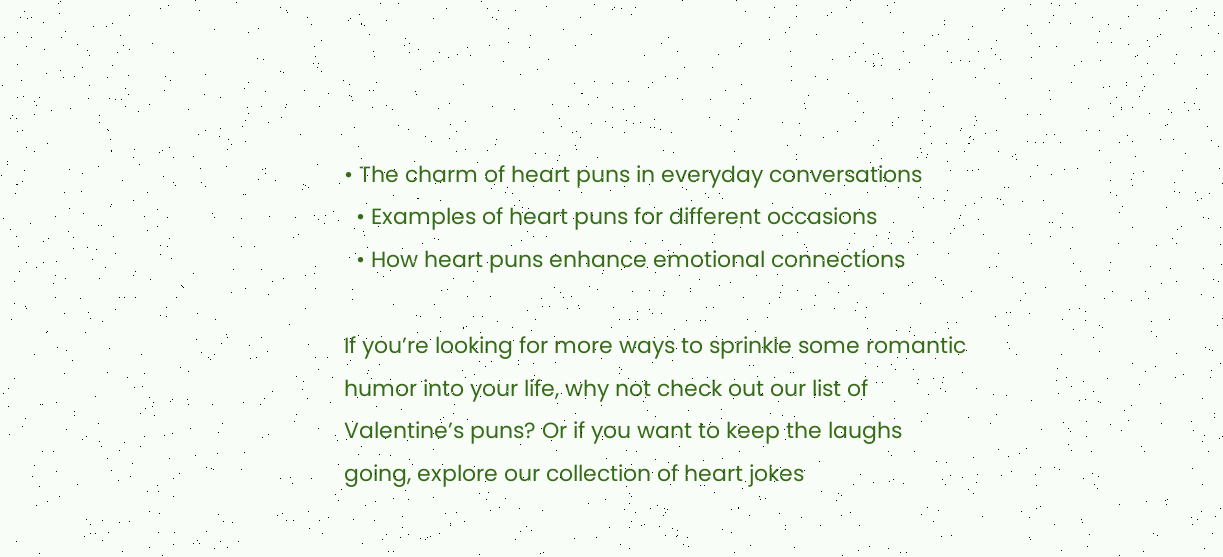• The charm of heart puns in everyday conversations
  • Examples of heart puns for different occasions
  • How heart puns enhance emotional connections

If you’re looking for more ways to sprinkle some romantic humor into your life, why not check out our list of Valentine’s puns? Or if you want to keep the laughs going, explore our collection of heart jokes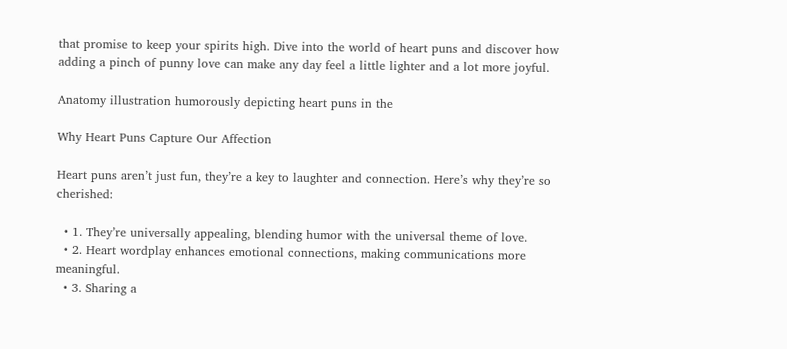that promise to keep your spirits high. Dive into the world of heart puns and discover how adding a pinch of punny love can make any day feel a little lighter and a lot more joyful.

Anatomy illustration humorously depicting heart puns in the

Why Heart Puns Capture Our Affection

Heart puns aren’t just fun, they’re a key to laughter and connection. Here’s why they’re so cherished:

  • 1. They’re universally appealing, blending humor with the universal theme of love.
  • 2. Heart wordplay enhances emotional connections, making communications more meaningful.
  • 3. Sharing a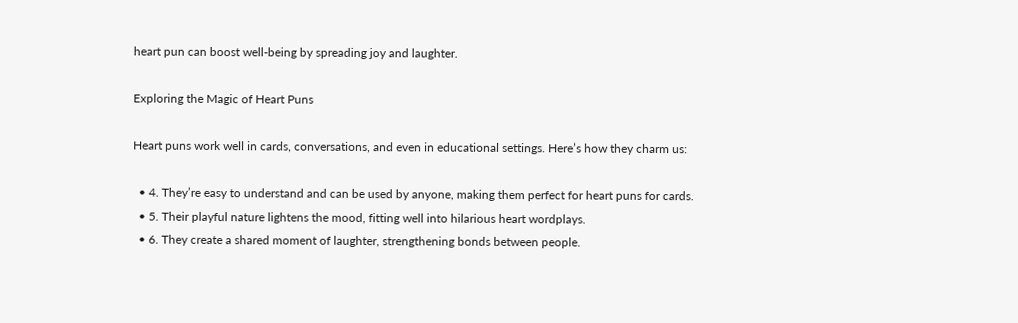heart pun can boost well-being by spreading joy and laughter.

Exploring the Magic of Heart Puns

Heart puns work well in cards, conversations, and even in educational settings. Here’s how they charm us:

  • 4. They’re easy to understand and can be used by anyone, making them perfect for heart puns for cards.
  • 5. Their playful nature lightens the mood, fitting well into hilarious heart wordplays.
  • 6. They create a shared moment of laughter, strengthening bonds between people.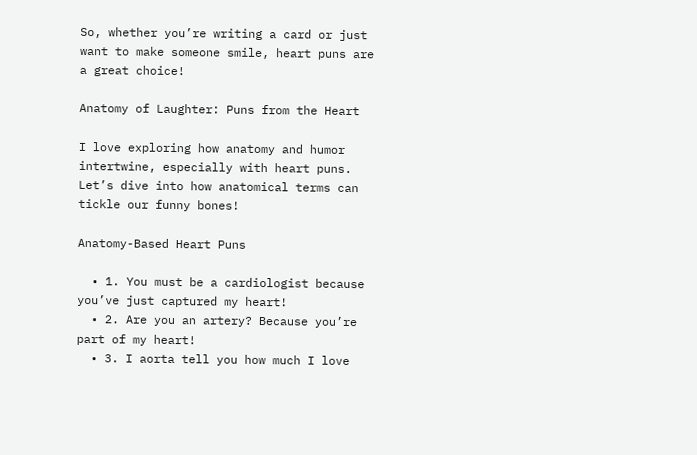So, whether you’re writing a card or just want to make someone smile, heart puns are a great choice!

Anatomy of Laughter: Puns from the Heart

I love exploring how anatomy and humor intertwine, especially with heart puns. Let’s dive into how anatomical terms can tickle our funny bones!

Anatomy-Based Heart Puns

  • 1. You must be a cardiologist because you’ve just captured my heart!
  • 2. Are you an artery? Because you’re part of my heart!
  • 3. I aorta tell you how much I love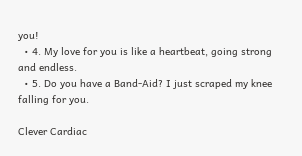you!
  • 4. My love for you is like a heartbeat, going strong and endless.
  • 5. Do you have a Band-Aid? I just scraped my knee falling for you.

Clever Cardiac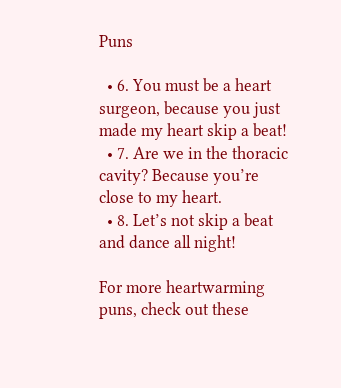Puns

  • 6. You must be a heart surgeon, because you just made my heart skip a beat!
  • 7. Are we in the thoracic cavity? Because you’re close to my heart.
  • 8. Let’s not skip a beat and dance all night!

For more heartwarming puns, check out these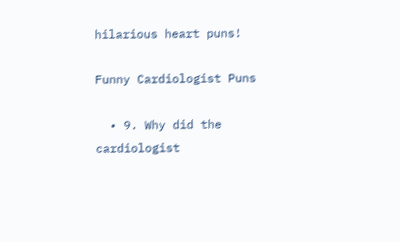hilarious heart puns!

Funny Cardiologist Puns

  • 9. Why did the cardiologist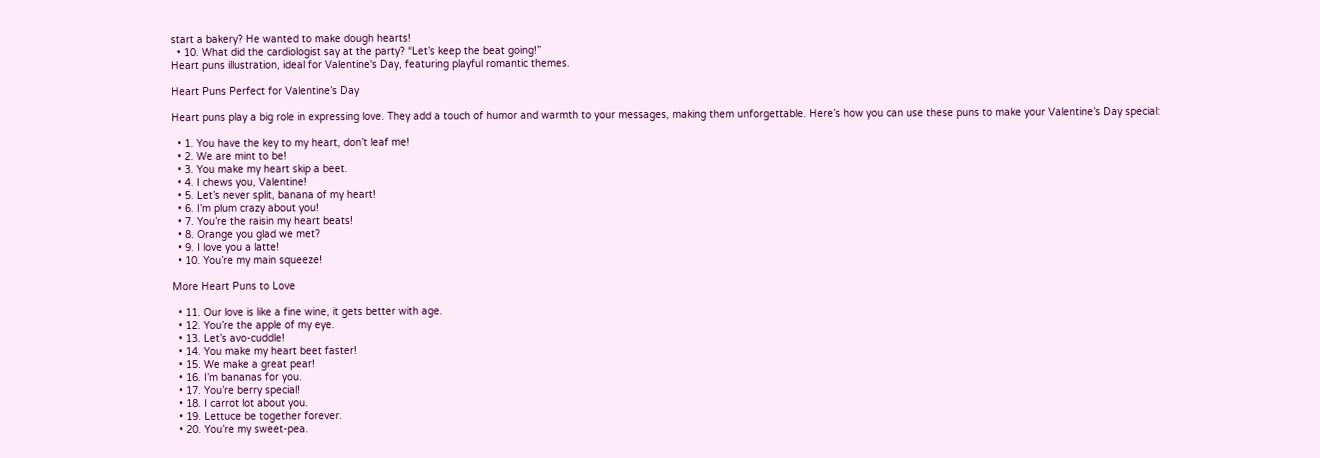start a bakery? He wanted to make dough hearts!
  • 10. What did the cardiologist say at the party? “Let’s keep the beat going!”
Heart puns illustration, ideal for Valentine's Day, featuring playful romantic themes.

Heart Puns Perfect for Valentine’s Day

Heart puns play a big role in expressing love. They add a touch of humor and warmth to your messages, making them unforgettable. Here’s how you can use these puns to make your Valentine’s Day special:

  • 1. You have the key to my heart, don’t leaf me!
  • 2. We are mint to be!
  • 3. You make my heart skip a beet.
  • 4. I chews you, Valentine!
  • 5. Let’s never split, banana of my heart!
  • 6. I’m plum crazy about you!
  • 7. You’re the raisin my heart beats!
  • 8. Orange you glad we met?
  • 9. I love you a latte!
  • 10. You’re my main squeeze!

More Heart Puns to Love

  • 11. Our love is like a fine wine, it gets better with age.
  • 12. You’re the apple of my eye.
  • 13. Let’s avo-cuddle!
  • 14. You make my heart beet faster!
  • 15. We make a great pear!
  • 16. I’m bananas for you.
  • 17. You’re berry special!
  • 18. I carrot lot about you.
  • 19. Lettuce be together forever.
  • 20. You’re my sweet-pea.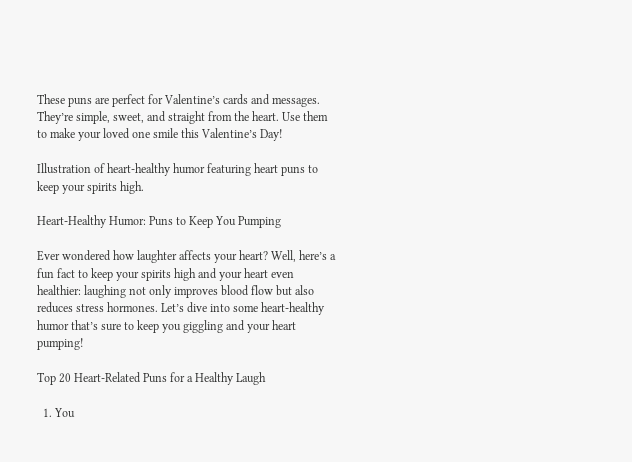These puns are perfect for Valentine’s cards and messages. They’re simple, sweet, and straight from the heart. Use them to make your loved one smile this Valentine’s Day!

Illustration of heart-healthy humor featuring heart puns to keep your spirits high.

Heart-Healthy Humor: Puns to Keep You Pumping

Ever wondered how laughter affects your heart? Well, here’s a fun fact to keep your spirits high and your heart even healthier: laughing not only improves blood flow but also reduces stress hormones. Let’s dive into some heart-healthy humor that’s sure to keep you giggling and your heart pumping!

Top 20 Heart-Related Puns for a Healthy Laugh

  1. You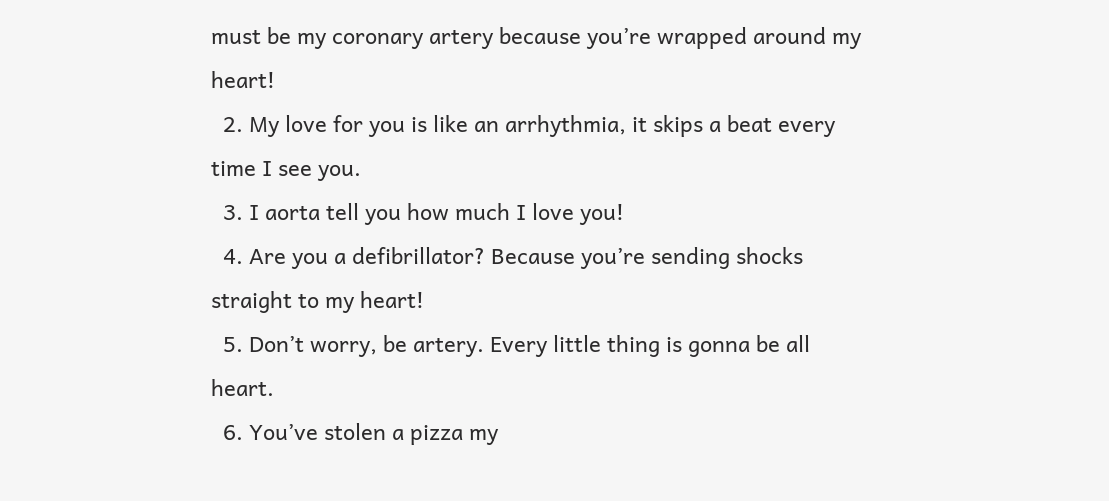must be my coronary artery because you’re wrapped around my heart!
  2. My love for you is like an arrhythmia, it skips a beat every time I see you.
  3. I aorta tell you how much I love you!
  4. Are you a defibrillator? Because you’re sending shocks straight to my heart!
  5. Don’t worry, be artery. Every little thing is gonna be all heart.
  6. You’ve stolen a pizza my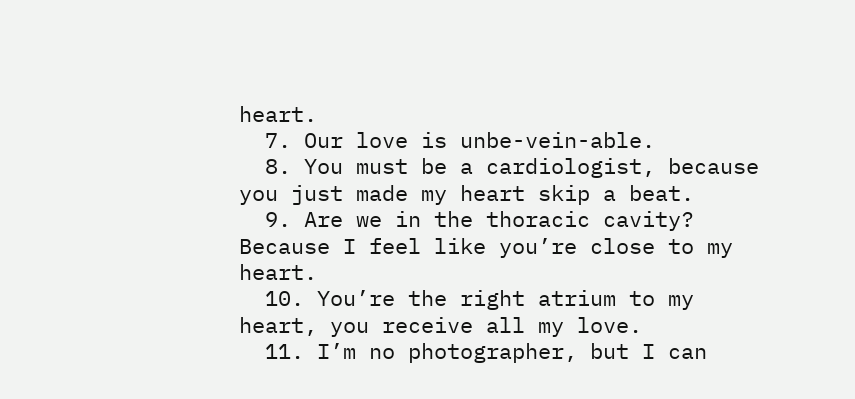heart.
  7. Our love is unbe-vein-able.
  8. You must be a cardiologist, because you just made my heart skip a beat.
  9. Are we in the thoracic cavity? Because I feel like you’re close to my heart.
  10. You’re the right atrium to my heart, you receive all my love.
  11. I’m no photographer, but I can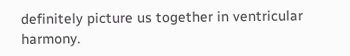definitely picture us together in ventricular harmony.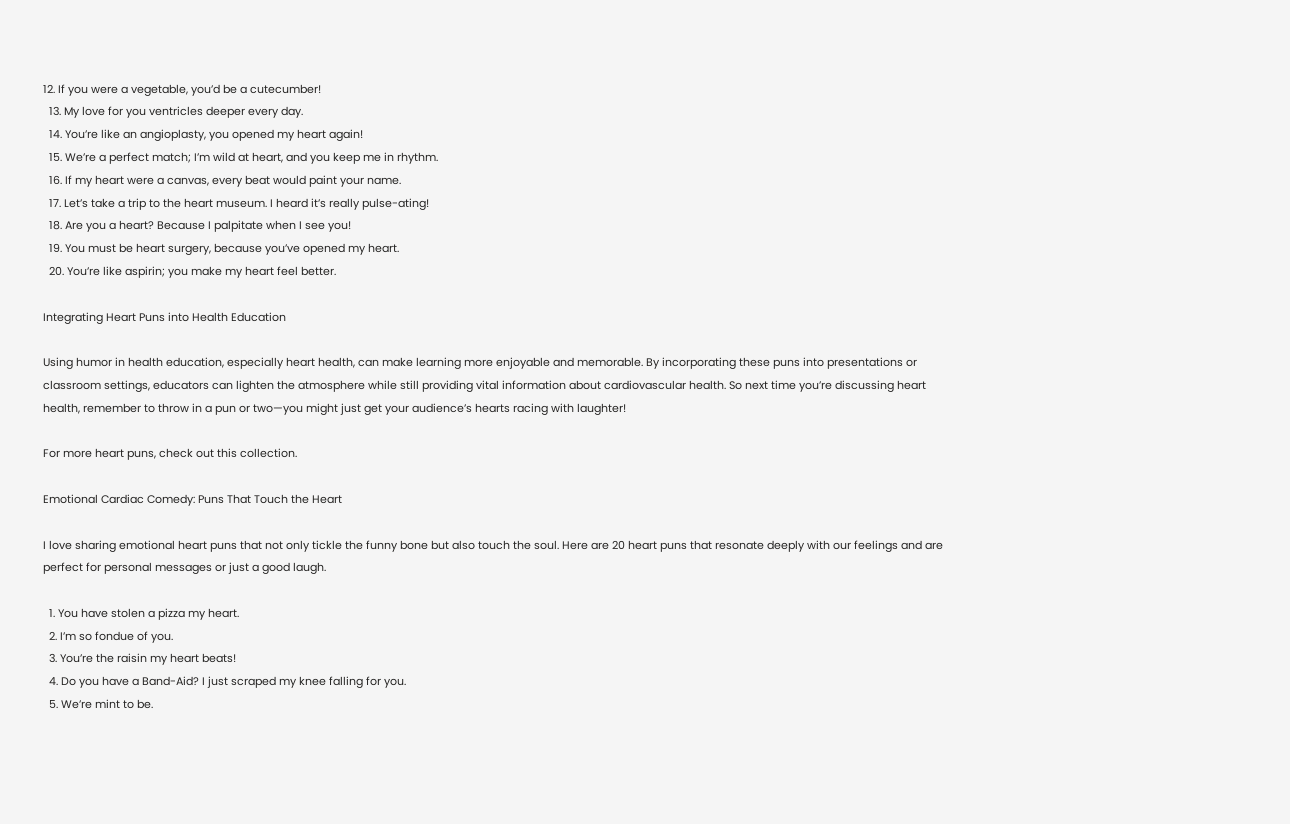12. If you were a vegetable, you’d be a cutecumber!
  13. My love for you ventricles deeper every day.
  14. You’re like an angioplasty, you opened my heart again!
  15. We’re a perfect match; I’m wild at heart, and you keep me in rhythm.
  16. If my heart were a canvas, every beat would paint your name.
  17. Let’s take a trip to the heart museum. I heard it’s really pulse-ating!
  18. Are you a heart? Because I palpitate when I see you!
  19. You must be heart surgery, because you’ve opened my heart.
  20. You’re like aspirin; you make my heart feel better.

Integrating Heart Puns into Health Education

Using humor in health education, especially heart health, can make learning more enjoyable and memorable. By incorporating these puns into presentations or classroom settings, educators can lighten the atmosphere while still providing vital information about cardiovascular health. So next time you’re discussing heart health, remember to throw in a pun or two—you might just get your audience’s hearts racing with laughter!

For more heart puns, check out this collection.

Emotional Cardiac Comedy: Puns That Touch the Heart

I love sharing emotional heart puns that not only tickle the funny bone but also touch the soul. Here are 20 heart puns that resonate deeply with our feelings and are perfect for personal messages or just a good laugh.

  1. You have stolen a pizza my heart.
  2. I’m so fondue of you.
  3. You’re the raisin my heart beats!
  4. Do you have a Band-Aid? I just scraped my knee falling for you.
  5. We’re mint to be.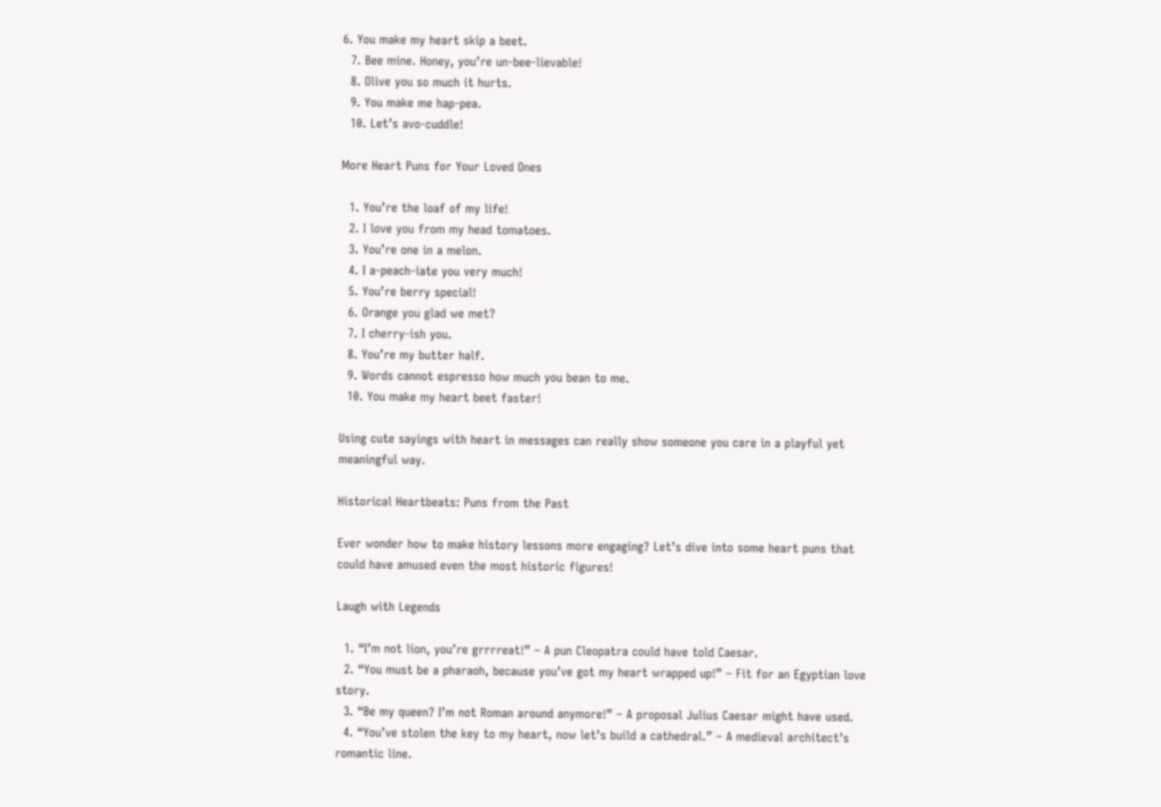6. You make my heart skip a beet.
  7. Bee mine. Honey, you’re un-bee-lievable!
  8. Olive you so much it hurts.
  9. You make me hap-pea.
  10. Let’s avo-cuddle!

More Heart Puns for Your Loved Ones

  1. You’re the loaf of my life!
  2. I love you from my head tomatoes.
  3. You’re one in a melon.
  4. I a-peach-iate you very much!
  5. You’re berry special!
  6. Orange you glad we met?
  7. I cherry-ish you.
  8. You’re my butter half.
  9. Words cannot espresso how much you bean to me.
  10. You make my heart beet faster!

Using cute sayings with heart in messages can really show someone you care in a playful yet meaningful way.

Historical Heartbeats: Puns from the Past

Ever wonder how to make history lessons more engaging? Let’s dive into some heart puns that could have amused even the most historic figures!

Laugh with Legends

  1. “I’m not lion, you’re grrrreat!” – A pun Cleopatra could have told Caesar.
  2. “You must be a pharaoh, because you’ve got my heart wrapped up!” – Fit for an Egyptian love story.
  3. “Be my queen? I’m not Roman around anymore!” – A proposal Julius Caesar might have used.
  4. “You’ve stolen the key to my heart, now let’s build a cathedral.” – A medieval architect’s romantic line.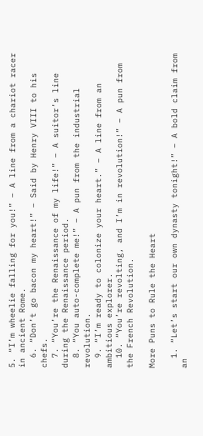5. “I’m wheelie falling for you!” – A line from a chariot racer in ancient Rome.
  6. “Don’t go bacon my heart!” – Said by Henry VIII to his chefs.
  7. “You’re the Renaissance of my life!” – A suitor’s line during the Renaissance period.
  8. “You auto-complete me!” – A pun from the industrial revolution.
  9. “I’m ready to colonize your heart.” – A line from an ambitious explorer.
  10. “You’re revolting, and I’m in revolution!” – A pun from the French Revolution.

More Puns to Rule the Heart

  1. “Let’s start our own dynasty tonight!” – A bold claim from an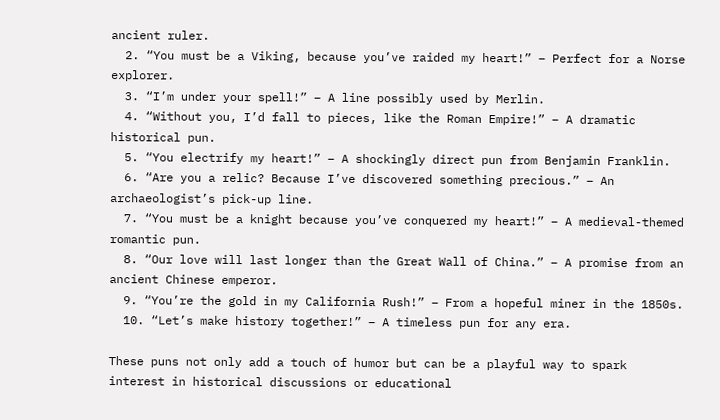ancient ruler.
  2. “You must be a Viking, because you’ve raided my heart!” – Perfect for a Norse explorer.
  3. “I’m under your spell!” – A line possibly used by Merlin.
  4. “Without you, I’d fall to pieces, like the Roman Empire!” – A dramatic historical pun.
  5. “You electrify my heart!” – A shockingly direct pun from Benjamin Franklin.
  6. “Are you a relic? Because I’ve discovered something precious.” – An archaeologist’s pick-up line.
  7. “You must be a knight because you’ve conquered my heart!” – A medieval-themed romantic pun.
  8. “Our love will last longer than the Great Wall of China.” – A promise from an ancient Chinese emperor.
  9. “You’re the gold in my California Rush!” – From a hopeful miner in the 1850s.
  10. “Let’s make history together!” – A timeless pun for any era.

These puns not only add a touch of humor but can be a playful way to spark interest in historical discussions or educational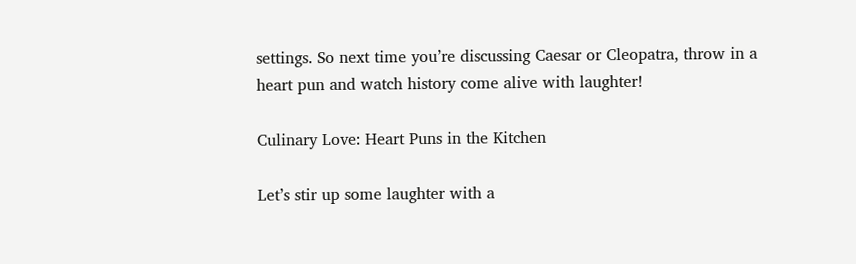settings. So next time you’re discussing Caesar or Cleopatra, throw in a heart pun and watch history come alive with laughter!

Culinary Love: Heart Puns in the Kitchen

Let’s stir up some laughter with a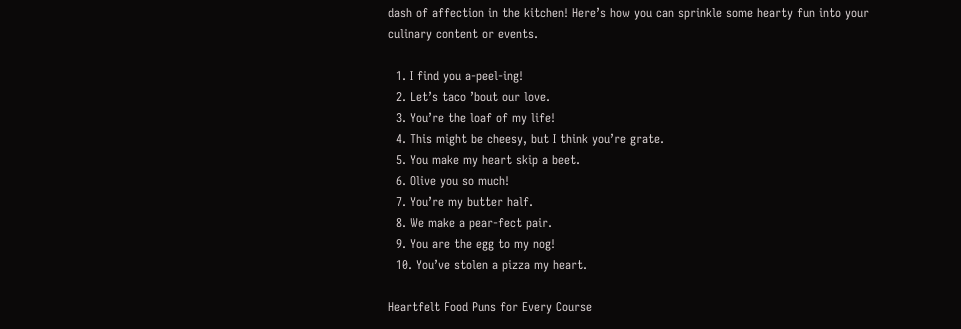dash of affection in the kitchen! Here’s how you can sprinkle some hearty fun into your culinary content or events.

  1. I find you a-peel-ing!
  2. Let’s taco ’bout our love.
  3. You’re the loaf of my life!
  4. This might be cheesy, but I think you’re grate.
  5. You make my heart skip a beet.
  6. Olive you so much!
  7. You’re my butter half.
  8. We make a pear-fect pair.
  9. You are the egg to my nog!
  10. You’ve stolen a pizza my heart.

Heartfelt Food Puns for Every Course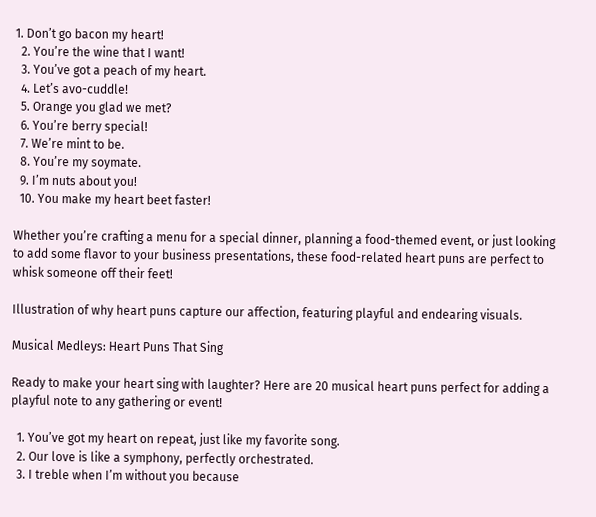1. Don’t go bacon my heart!
  2. You’re the wine that I want!
  3. You’ve got a peach of my heart.
  4. Let’s avo-cuddle!
  5. Orange you glad we met?
  6. You’re berry special!
  7. We’re mint to be.
  8. You’re my soymate.
  9. I’m nuts about you!
  10. You make my heart beet faster!

Whether you’re crafting a menu for a special dinner, planning a food-themed event, or just looking to add some flavor to your business presentations, these food-related heart puns are perfect to whisk someone off their feet!

Illustration of why heart puns capture our affection, featuring playful and endearing visuals.

Musical Medleys: Heart Puns That Sing

Ready to make your heart sing with laughter? Here are 20 musical heart puns perfect for adding a playful note to any gathering or event!

  1. You’ve got my heart on repeat, just like my favorite song.
  2. Our love is like a symphony, perfectly orchestrated.
  3. I treble when I’m without you because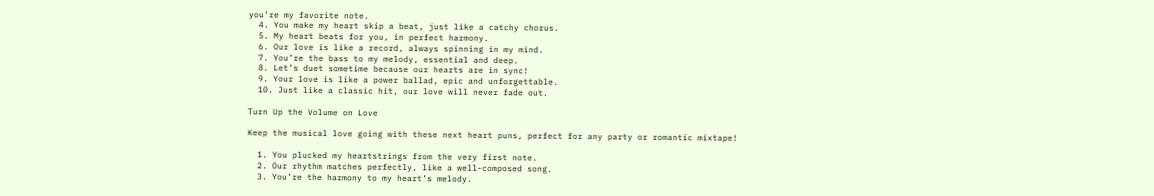you’re my favorite note.
  4. You make my heart skip a beat, just like a catchy chorus.
  5. My heart beats for you, in perfect harmony.
  6. Our love is like a record, always spinning in my mind.
  7. You’re the bass to my melody, essential and deep.
  8. Let’s duet sometime because our hearts are in sync!
  9. Your love is like a power ballad, epic and unforgettable.
  10. Just like a classic hit, our love will never fade out.

Turn Up the Volume on Love

Keep the musical love going with these next heart puns, perfect for any party or romantic mixtape!

  1. You plucked my heartstrings from the very first note.
  2. Our rhythm matches perfectly, like a well-composed song.
  3. You’re the harmony to my heart’s melody.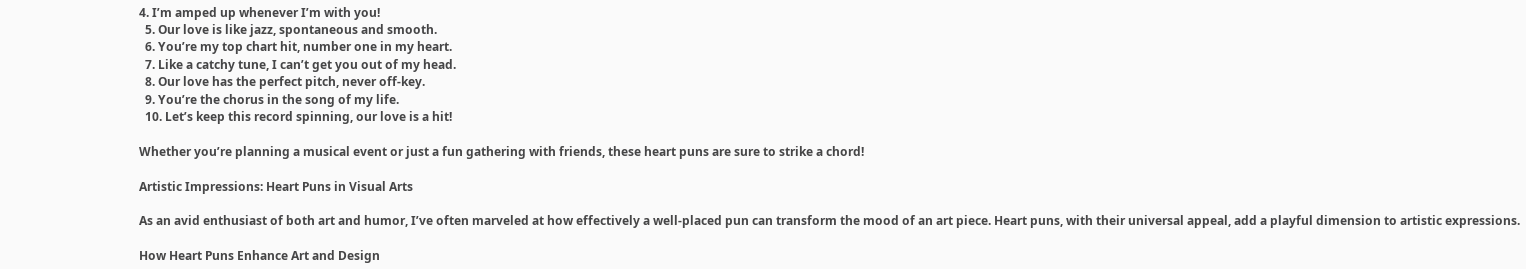4. I’m amped up whenever I’m with you!
  5. Our love is like jazz, spontaneous and smooth.
  6. You’re my top chart hit, number one in my heart.
  7. Like a catchy tune, I can’t get you out of my head.
  8. Our love has the perfect pitch, never off-key.
  9. You’re the chorus in the song of my life.
  10. Let’s keep this record spinning, our love is a hit!

Whether you’re planning a musical event or just a fun gathering with friends, these heart puns are sure to strike a chord!

Artistic Impressions: Heart Puns in Visual Arts

As an avid enthusiast of both art and humor, I’ve often marveled at how effectively a well-placed pun can transform the mood of an art piece. Heart puns, with their universal appeal, add a playful dimension to artistic expressions.

How Heart Puns Enhance Art and Design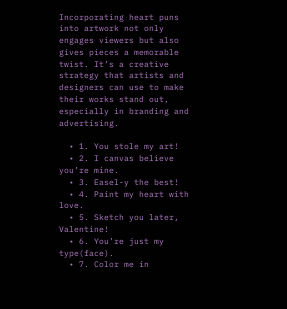Incorporating heart puns into artwork not only engages viewers but also gives pieces a memorable twist. It’s a creative strategy that artists and designers can use to make their works stand out, especially in branding and advertising.

  • 1. You stole my art!
  • 2. I canvas believe you’re mine.
  • 3. Easel-y the best!
  • 4. Paint my heart with love.
  • 5. Sketch you later, Valentine!
  • 6. You’re just my type(face).
  • 7. Color me in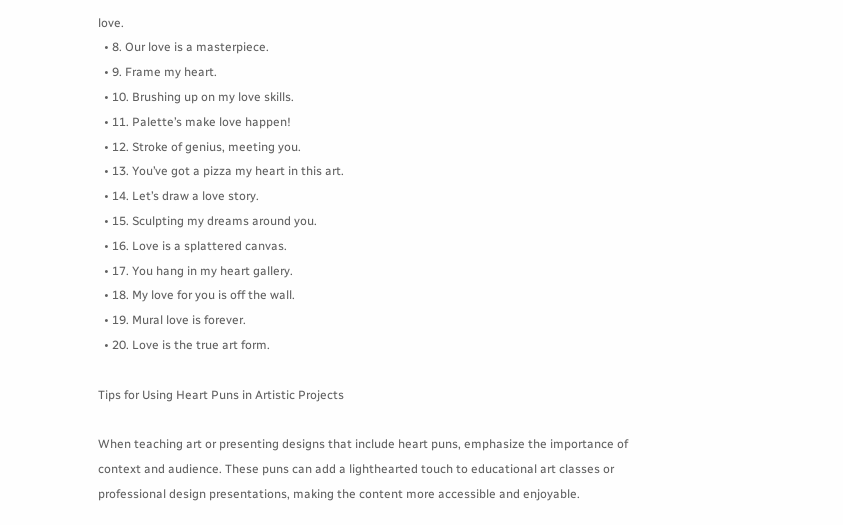love.
  • 8. Our love is a masterpiece.
  • 9. Frame my heart.
  • 10. Brushing up on my love skills.
  • 11. Palette’s make love happen!
  • 12. Stroke of genius, meeting you.
  • 13. You’ve got a pizza my heart in this art.
  • 14. Let’s draw a love story.
  • 15. Sculpting my dreams around you.
  • 16. Love is a splattered canvas.
  • 17. You hang in my heart gallery.
  • 18. My love for you is off the wall.
  • 19. Mural love is forever.
  • 20. Love is the true art form.

Tips for Using Heart Puns in Artistic Projects

When teaching art or presenting designs that include heart puns, emphasize the importance of context and audience. These puns can add a lighthearted touch to educational art classes or professional design presentations, making the content more accessible and enjoyable.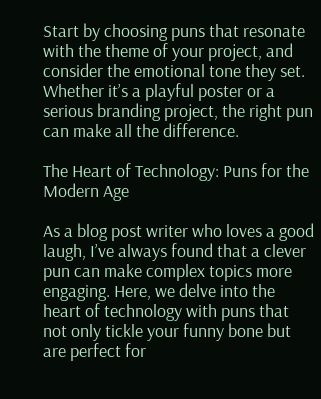Start by choosing puns that resonate with the theme of your project, and consider the emotional tone they set. Whether it’s a playful poster or a serious branding project, the right pun can make all the difference.

The Heart of Technology: Puns for the Modern Age

As a blog post writer who loves a good laugh, I’ve always found that a clever pun can make complex topics more engaging. Here, we delve into the heart of technology with puns that not only tickle your funny bone but are perfect for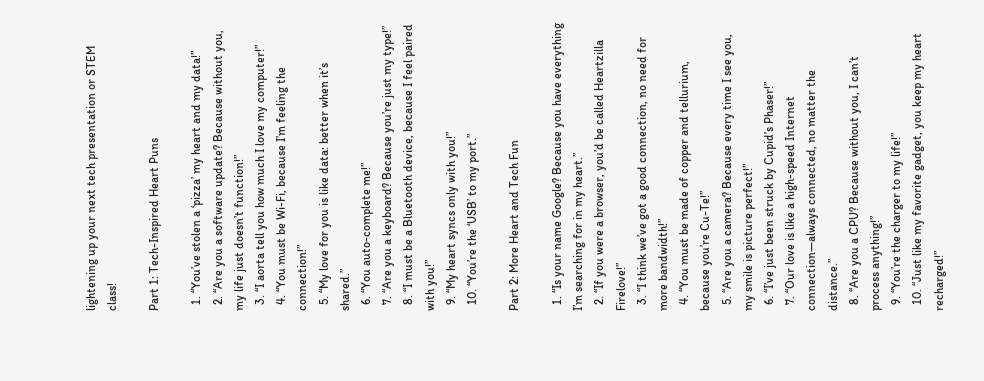lightening up your next tech presentation or STEM class!

Part 1: Tech-Inspired Heart Puns

  1. “You’ve stolen a ‘pizza’ my heart and my data!”
  2. “Are you a software update? Because without you, my life just doesn’t function!”
  3. “I aorta tell you how much I love my computer!”
  4. “You must be Wi-Fi, because I’m feeling the connection!”
  5. “My love for you is like data: better when it’s shared.”
  6. “You auto-complete me!”
  7. “Are you a keyboard? Because you’re just my type!”
  8. “I must be a Bluetooth device, because I feel paired with you!”
  9. “My heart syncs only with you!”
  10. “You’re the ‘USB’ to my port.”

Part 2: More Heart and Tech Fun

  1. “Is your name Google? Because you have everything I’m searching for in my heart.”
  2. “If you were a browser, you’d be called Heartzilla Firelove!”
  3. “I think we’ve got a good connection, no need for more bandwidth!”
  4. “You must be made of copper and tellurium, because you’re Cu-Te!”
  5. “Are you a camera? Because every time I see you, my smile is picture perfect!”
  6. “I’ve just been struck by Cupid’s Phaser!”
  7. “Our love is like a high-speed Internet connection—always connected, no matter the distance.”
  8. “Are you a CPU? Because without you, I can’t process anything!”
  9. “You’re the charger to my life!”
  10. “Just like my favorite gadget, you keep my heart recharged!”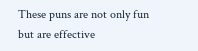These puns are not only fun but are effective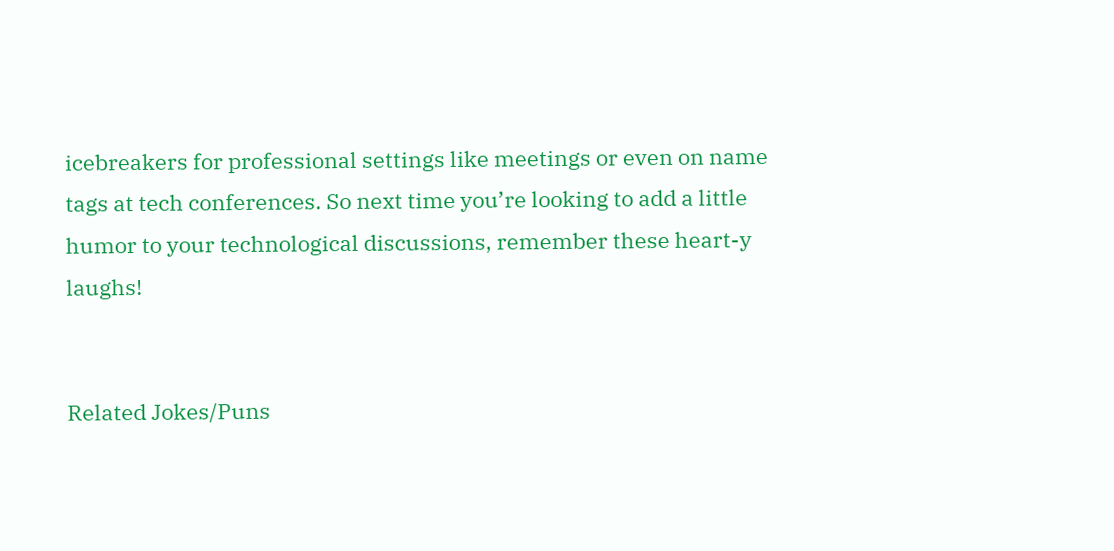icebreakers for professional settings like meetings or even on name tags at tech conferences. So next time you’re looking to add a little humor to your technological discussions, remember these heart-y laughs!


Related Jokes/Puns